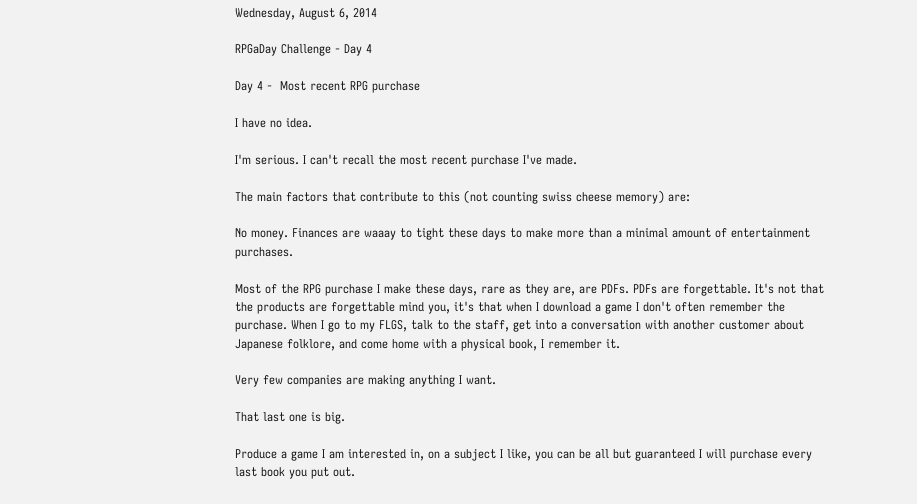Wednesday, August 6, 2014

RPGaDay Challenge - Day 4

Day 4 -  Most recent RPG purchase

I have no idea.

I'm serious. I can't recall the most recent purchase I've made.

The main factors that contribute to this (not counting swiss cheese memory) are:

No money. Finances are waaay to tight these days to make more than a minimal amount of entertainment purchases.

Most of the RPG purchase I make these days, rare as they are, are PDFs. PDFs are forgettable. It's not that the products are forgettable mind you, it's that when I download a game I don't often remember the purchase. When I go to my FLGS, talk to the staff, get into a conversation with another customer about Japanese folklore, and come home with a physical book, I remember it.

Very few companies are making anything I want.

That last one is big.

Produce a game I am interested in, on a subject I like, you can be all but guaranteed I will purchase every last book you put out.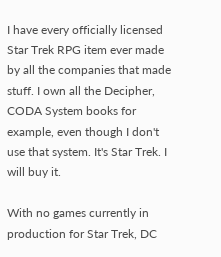I have every officially licensed Star Trek RPG item ever made by all the companies that made stuff. I own all the Decipher, CODA System books for example, even though I don't use that system. It's Star Trek. I will buy it.

With no games currently in production for Star Trek, DC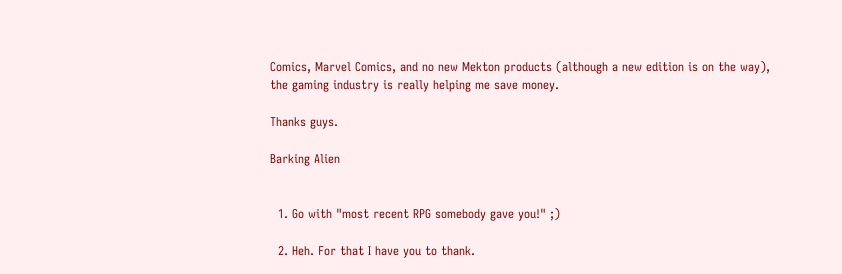Comics, Marvel Comics, and no new Mekton products (although a new edition is on the way), the gaming industry is really helping me save money.

Thanks guys.

Barking Alien


  1. Go with "most recent RPG somebody gave you!" ;)

  2. Heh. For that I have you to thank.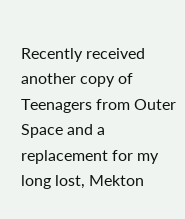Recently received another copy of Teenagers from Outer Space and a replacement for my long lost, Mekton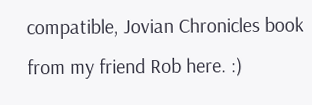compatible, Jovian Chronicles book from my friend Rob here. :)